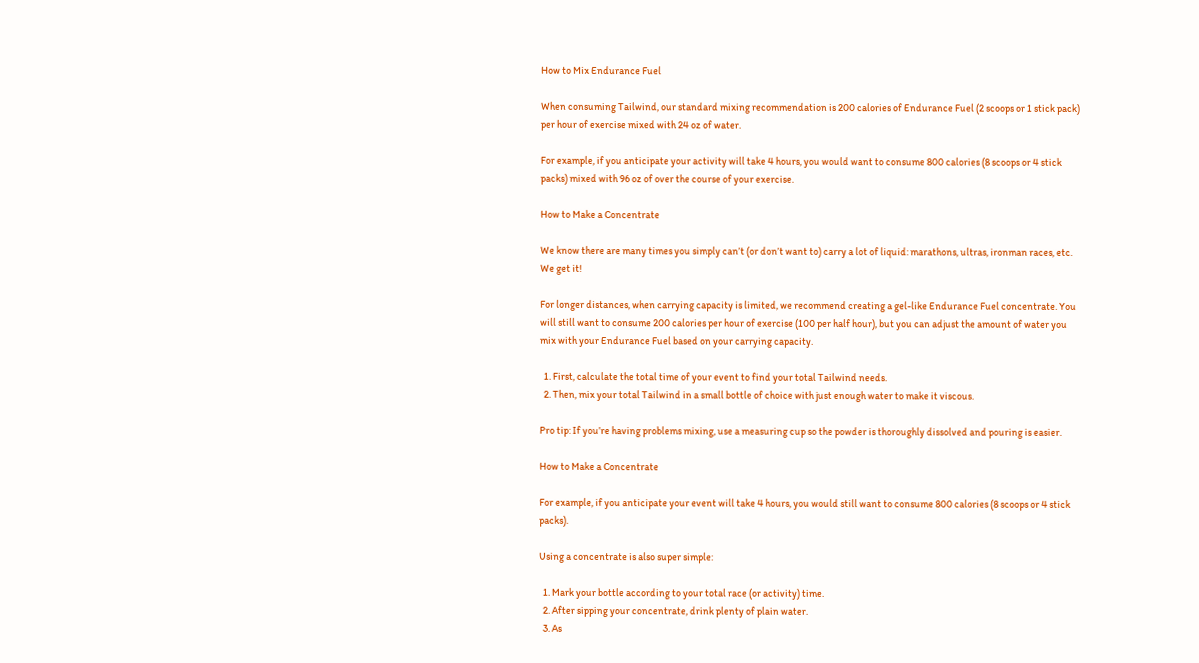How to Mix Endurance Fuel

When consuming Tailwind, our standard mixing recommendation is 200 calories of Endurance Fuel (2 scoops or 1 stick pack) per hour of exercise mixed with 24 oz of water.

For example, if you anticipate your activity will take 4 hours, you would want to consume 800 calories (8 scoops or 4 stick packs) mixed with 96 oz of over the course of your exercise.

How to Make a Concentrate

We know there are many times you simply can’t (or don’t want to) carry a lot of liquid: marathons, ultras, ironman races, etc. We get it!

For longer distances, when carrying capacity is limited, we recommend creating a gel-like Endurance Fuel concentrate. You will still want to consume 200 calories per hour of exercise (100 per half hour), but you can adjust the amount of water you mix with your Endurance Fuel based on your carrying capacity.

  1. First, calculate the total time of your event to find your total Tailwind needs.
  2. Then, mix your total Tailwind in a small bottle of choice with just enough water to make it viscous.

Pro tip: If you’re having problems mixing, use a measuring cup so the powder is thoroughly dissolved and pouring is easier.

How to Make a Concentrate

For example, if you anticipate your event will take 4 hours, you would still want to consume 800 calories (8 scoops or 4 stick packs).

Using a concentrate is also super simple:

  1. Mark your bottle according to your total race (or activity) time.
  2. After sipping your concentrate, drink plenty of plain water.
  3. As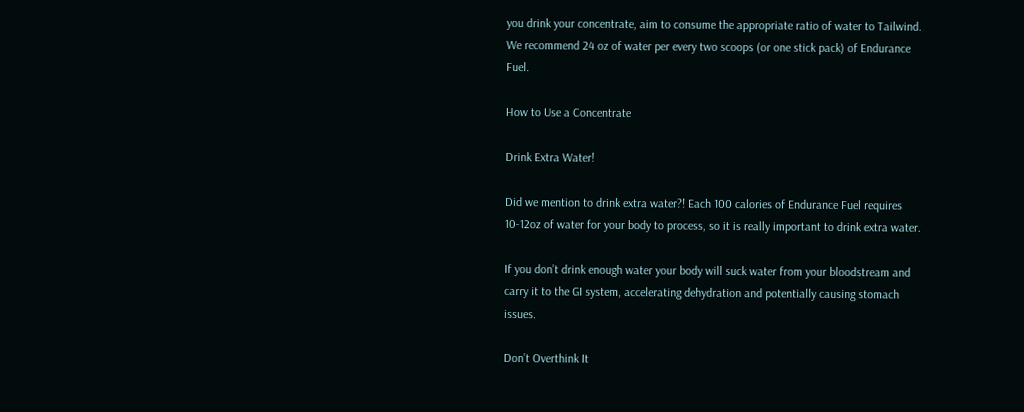you drink your concentrate, aim to consume the appropriate ratio of water to Tailwind. We recommend 24 oz of water per every two scoops (or one stick pack) of Endurance Fuel.

How to Use a Concentrate

Drink Extra Water!

Did we mention to drink extra water?! Each 100 calories of Endurance Fuel requires 10-12oz of water for your body to process, so it is really important to drink extra water.

If you don’t drink enough water your body will suck water from your bloodstream and carry it to the GI system, accelerating dehydration and potentially causing stomach issues.

Don’t Overthink It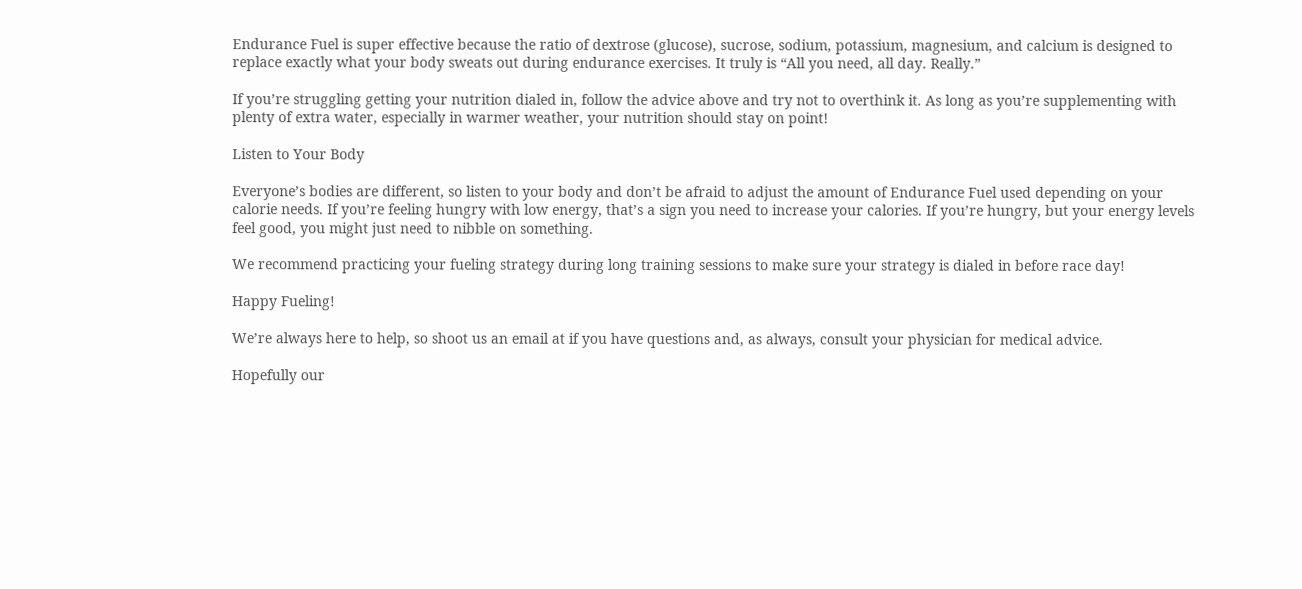Endurance Fuel is super effective because the ratio of dextrose (glucose), sucrose, sodium, potassium, magnesium, and calcium is designed to replace exactly what your body sweats out during endurance exercises. It truly is “All you need, all day. Really.”

If you’re struggling getting your nutrition dialed in, follow the advice above and try not to overthink it. As long as you’re supplementing with plenty of extra water, especially in warmer weather, your nutrition should stay on point!

Listen to Your Body

Everyone’s bodies are different, so listen to your body and don’t be afraid to adjust the amount of Endurance Fuel used depending on your calorie needs. If you’re feeling hungry with low energy, that’s a sign you need to increase your calories. If you’re hungry, but your energy levels feel good, you might just need to nibble on something.

We recommend practicing your fueling strategy during long training sessions to make sure your strategy is dialed in before race day!

Happy Fueling!

We’re always here to help, so shoot us an email at if you have questions and, as always, consult your physician for medical advice.

Hopefully our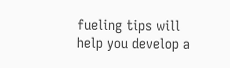fueling tips will help you develop a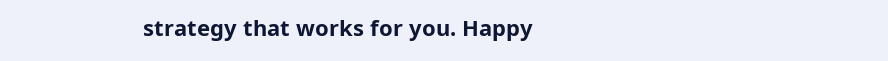strategy that works for you. Happy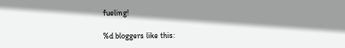fueling!

%d bloggers like this: